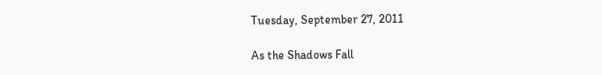Tuesday, September 27, 2011

As the Shadows Fall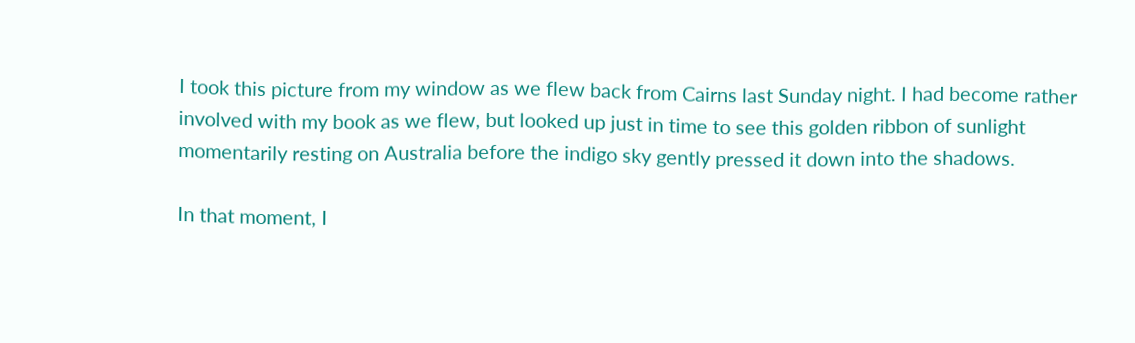I took this picture from my window as we flew back from Cairns last Sunday night. I had become rather involved with my book as we flew, but looked up just in time to see this golden ribbon of sunlight momentarily resting on Australia before the indigo sky gently pressed it down into the shadows.

In that moment, I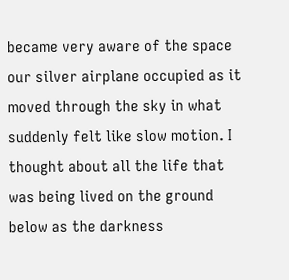became very aware of the space our silver airplane occupied as it moved through the sky in what suddenly felt like slow motion. I thought about all the life that was being lived on the ground below as the darkness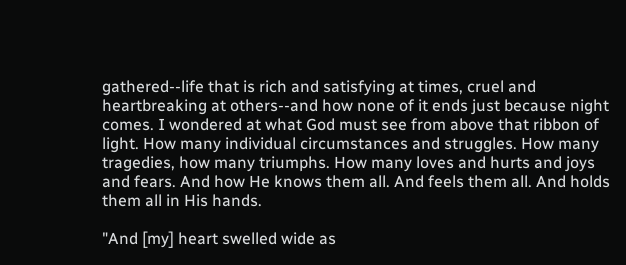gathered--life that is rich and satisfying at times, cruel and heartbreaking at others--and how none of it ends just because night comes. I wondered at what God must see from above that ribbon of light. How many individual circumstances and struggles. How many tragedies, how many triumphs. How many loves and hurts and joys and fears. And how He knows them all. And feels them all. And holds them all in His hands.

"And [my] heart swelled wide as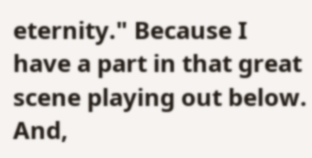eternity." Because I have a part in that great scene playing out below. And,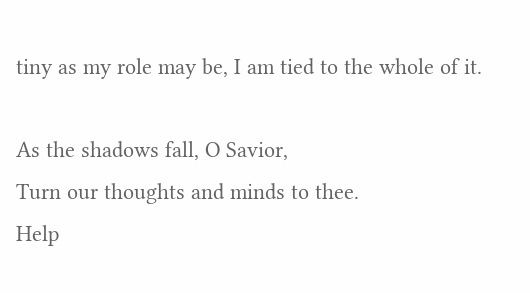tiny as my role may be, I am tied to the whole of it.

As the shadows fall, O Savior,
Turn our thoughts and minds to thee.
Help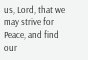us, Lord, that we may strive for
Peace, and find our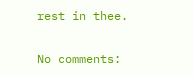rest in thee.

No comments: